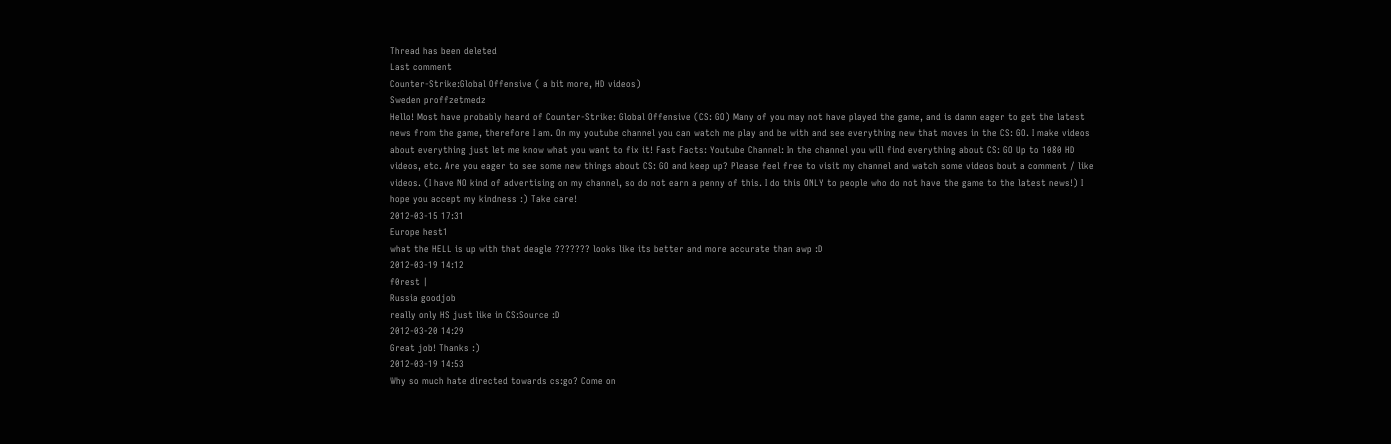Thread has been deleted
Last comment
Counter-Strike:Global Offensive ( a bit more, HD videos)
Sweden proffzetmedz
Hello! Most have probably heard of Counter-Strike: Global Offensive (CS: GO) Many of you may not have played the game, and is damn eager to get the latest news from the game, therefore I am. On my youtube channel you can watch me play and be with and see everything new that moves in the CS: GO. I make videos about everything just let me know what you want to fix it! Fast Facts: Youtube Channel: In the channel you will find everything about CS: GO Up to 1080 HD videos, etc. Are you eager to see some new things about CS: GO and keep up? Please feel free to visit my channel and watch some videos bout a comment / like videos. (I have NO kind of advertising on my channel, so do not earn a penny of this. I do this ONLY to people who do not have the game to the latest news!) I hope you accept my kindness :) Take care!
2012-03-15 17:31
Europe hest1
what the HELL is up with that deagle ??????? looks like its better and more accurate than awp :D
2012-03-19 14:12
f0rest |
Russia goodjob
really only HS just like in CS:Source :D
2012-03-20 14:29
Great job! Thanks :)
2012-03-19 14:53
Why so much hate directed towards cs:go? Come on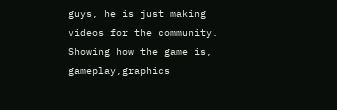guys, he is just making videos for the community. Showing how the game is, gameplay,graphics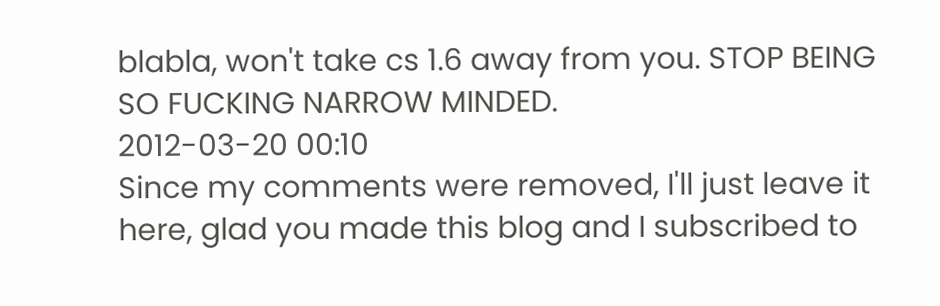blabla, won't take cs 1.6 away from you. STOP BEING SO FUCKING NARROW MINDED.
2012-03-20 00:10
Since my comments were removed, I'll just leave it here, glad you made this blog and I subscribed to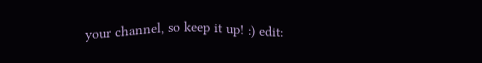your channel, so keep it up! :) edit: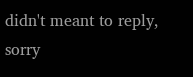didn't meant to reply, sorry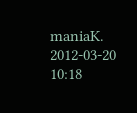maniaK.
2012-03-20 10:18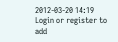2012-03-20 14:19
Login or register to add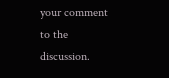your comment to the discussion.